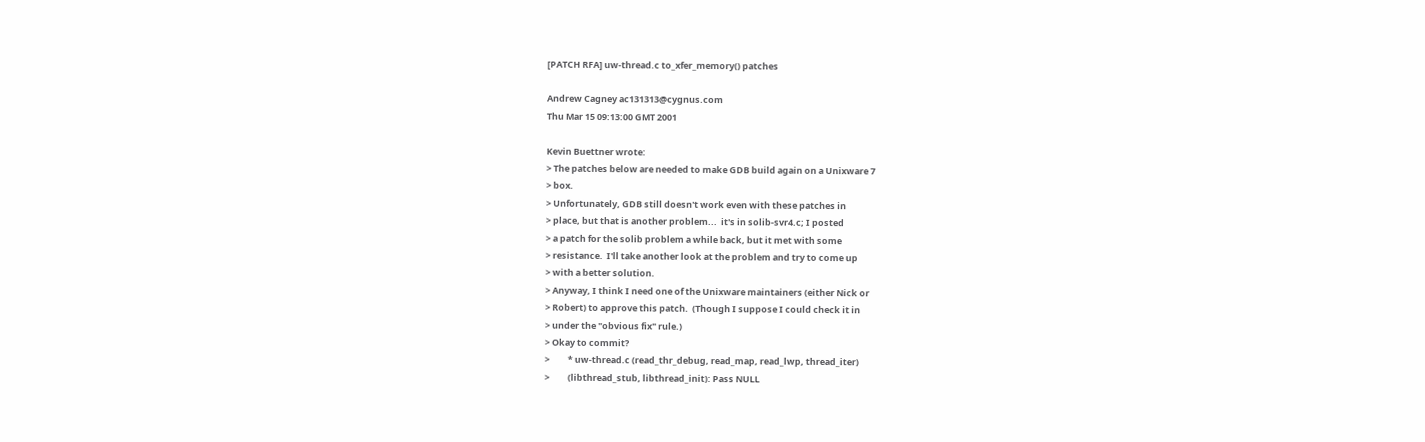[PATCH RFA] uw-thread.c to_xfer_memory() patches

Andrew Cagney ac131313@cygnus.com
Thu Mar 15 09:13:00 GMT 2001

Kevin Buettner wrote:
> The patches below are needed to make GDB build again on a Unixware 7
> box.
> Unfortunately, GDB still doesn't work even with these patches in
> place, but that is another problem...  it's in solib-svr4.c; I posted
> a patch for the solib problem a while back, but it met with some
> resistance.  I'll take another look at the problem and try to come up
> with a better solution.
> Anyway, I think I need one of the Unixware maintainers (either Nick or
> Robert) to approve this patch.  (Though I suppose I could check it in
> under the "obvious fix" rule.)
> Okay to commit?
>         * uw-thread.c (read_thr_debug, read_map, read_lwp, thread_iter)
>         (libthread_stub, libthread_init): Pass NULL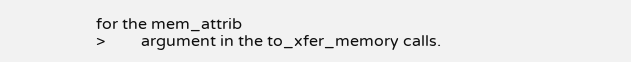for the mem_attrib
>         argument in the to_xfer_memory calls.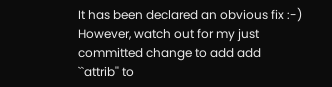It has been declared an obvious fix :-)
However, watch out for my just committed change to add add ``attrib'' to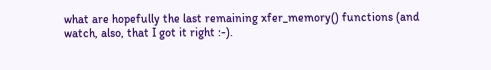what are hopefully the last remaining xfer_memory() functions (and
watch, also, that I got it right :-).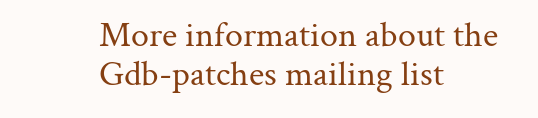More information about the Gdb-patches mailing list